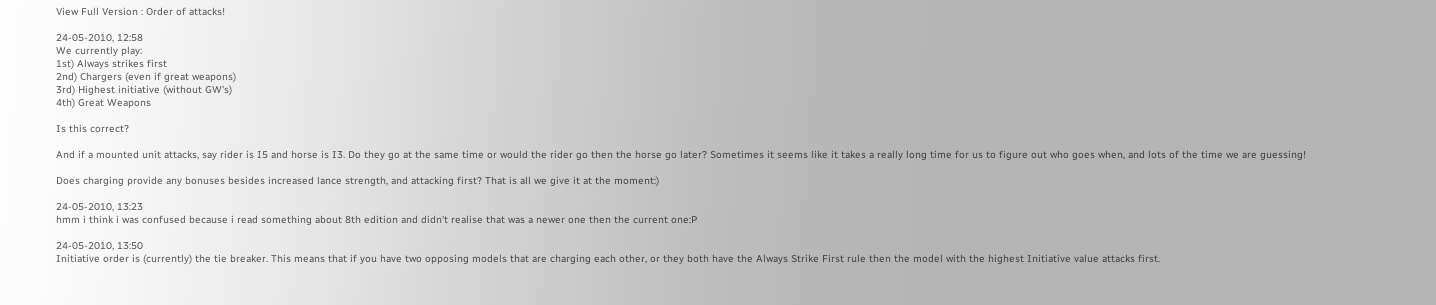View Full Version : Order of attacks!

24-05-2010, 12:58
We currently play:
1st) Always strikes first
2nd) Chargers (even if great weapons)
3rd) Highest initiative (without GW's)
4th) Great Weapons

Is this correct?

And if a mounted unit attacks, say rider is I5 and horse is I3. Do they go at the same time or would the rider go then the horse go later? Sometimes it seems like it takes a really long time for us to figure out who goes when, and lots of the time we are guessing!

Does charging provide any bonuses besides increased lance strength, and attacking first? That is all we give it at the moment:)

24-05-2010, 13:23
hmm i think i was confused because i read something about 8th edition and didn't realise that was a newer one then the current one:P

24-05-2010, 13:50
Initiative order is (currently) the tie breaker. This means that if you have two opposing models that are charging each other, or they both have the Always Strike First rule then the model with the highest Initiative value attacks first.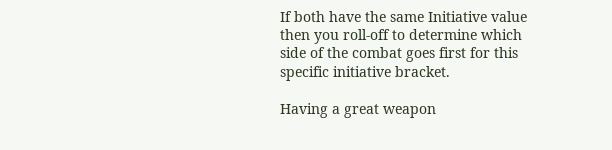If both have the same Initiative value then you roll-off to determine which side of the combat goes first for this specific initiative bracket.

Having a great weapon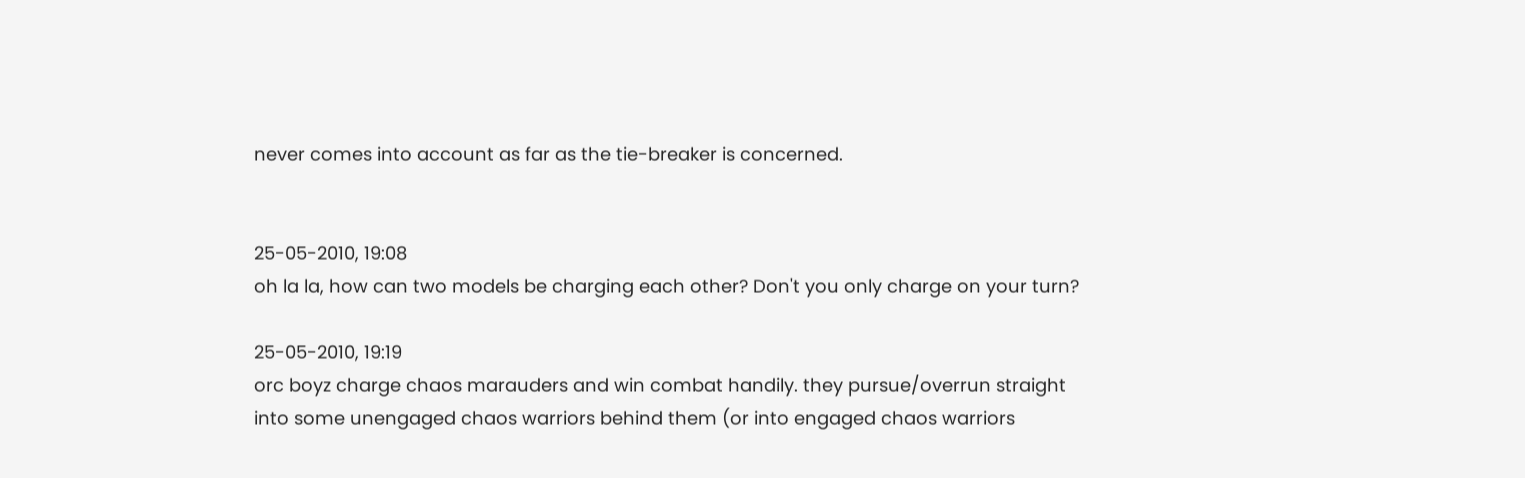never comes into account as far as the tie-breaker is concerned.


25-05-2010, 19:08
oh la la, how can two models be charging each other? Don't you only charge on your turn?

25-05-2010, 19:19
orc boyz charge chaos marauders and win combat handily. they pursue/overrun straight into some unengaged chaos warriors behind them (or into engaged chaos warriors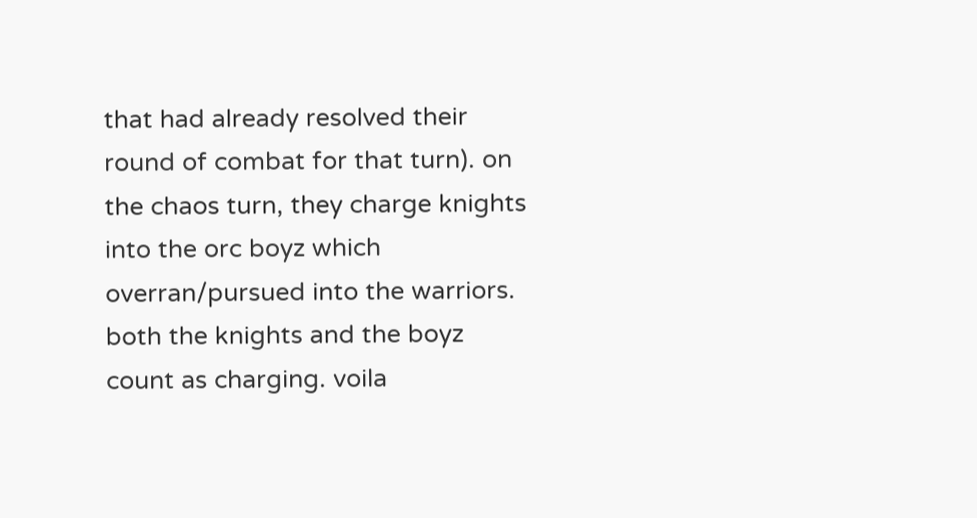that had already resolved their round of combat for that turn). on the chaos turn, they charge knights into the orc boyz which overran/pursued into the warriors. both the knights and the boyz count as charging. voila